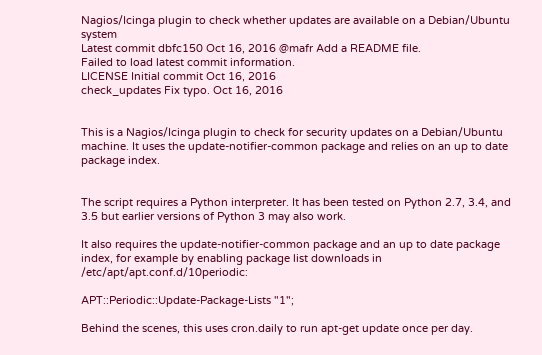Nagios/Icinga plugin to check whether updates are available on a Debian/Ubuntu system
Latest commit dbfc150 Oct 16, 2016 @mafr Add a README file.
Failed to load latest commit information.
LICENSE Initial commit Oct 16, 2016
check_updates Fix typo. Oct 16, 2016


This is a Nagios/Icinga plugin to check for security updates on a Debian/Ubuntu machine. It uses the update-notifier-common package and relies on an up to date package index.


The script requires a Python interpreter. It has been tested on Python 2.7, 3.4, and 3.5 but earlier versions of Python 3 may also work.

It also requires the update-notifier-common package and an up to date package index, for example by enabling package list downloads in /etc/apt/apt.conf.d/10periodic:

APT::Periodic::Update-Package-Lists "1";

Behind the scenes, this uses cron.daily to run apt-get update once per day.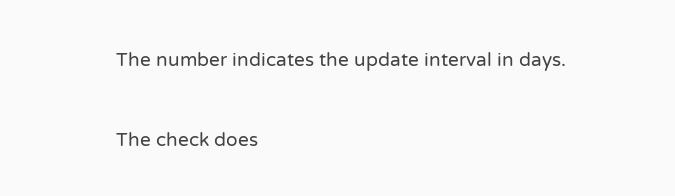The number indicates the update interval in days.


The check does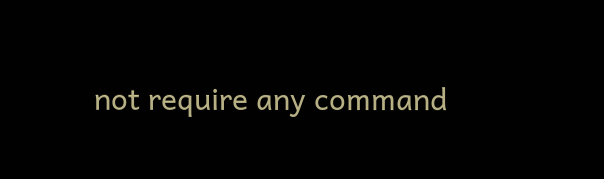not require any command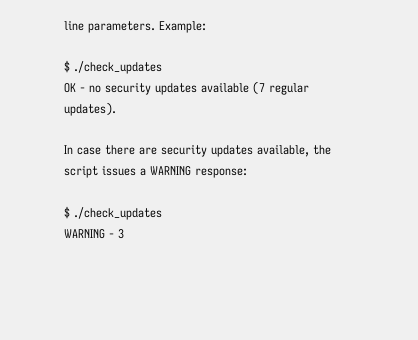line parameters. Example:

$ ./check_updates
OK - no security updates available (7 regular updates).

In case there are security updates available, the script issues a WARNING response:

$ ./check_updates
WARNING - 3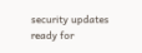security updates ready for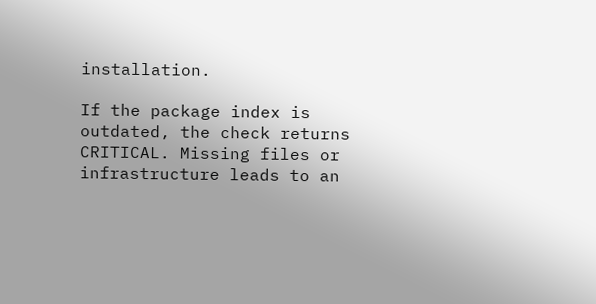installation.

If the package index is outdated, the check returns CRITICAL. Missing files or infrastructure leads to an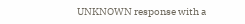UNKNOWN response with a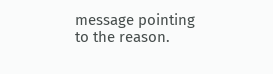message pointing to the reason.